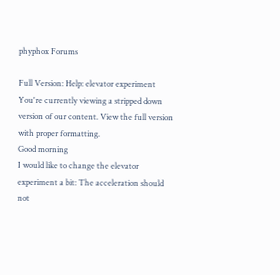phyphox Forums

Full Version: Help: elevator experiment
You're currently viewing a stripped down version of our content. View the full version with proper formatting.
Good morning
I would like to change the elevator experiment a bit: The acceleration should not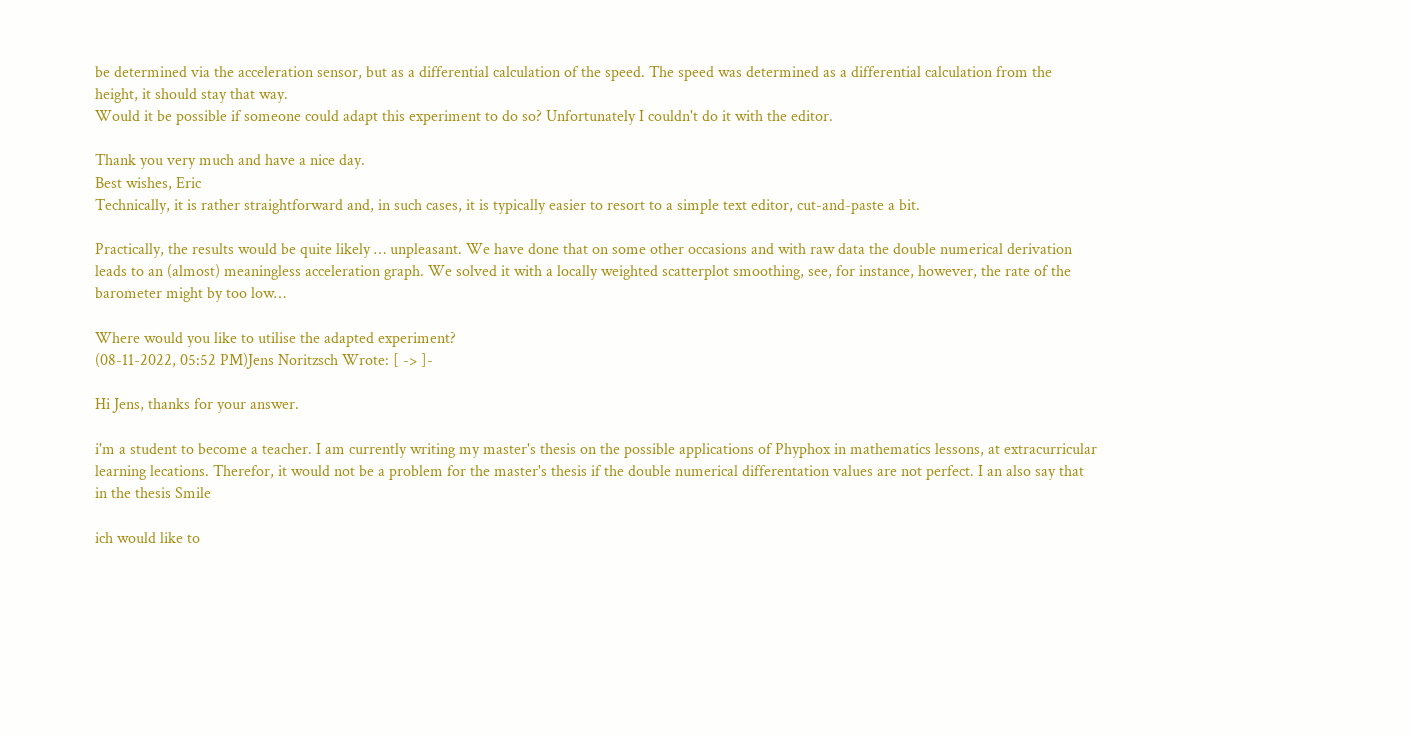be determined via the acceleration sensor, but as a differential calculation of the speed. The speed was determined as a differential calculation from the height, it should stay that way.
Would it be possible if someone could adapt this experiment to do so? Unfortunately I couldn't do it with the editor.

Thank you very much and have a nice day.
Best wishes, Eric
Technically, it is rather straightforward and, in such cases, it is typically easier to resort to a simple text editor, cut-and-paste a bit.

Practically, the results would be quite likely … unpleasant. We have done that on some other occasions and with raw data the double numerical derivation leads to an (almost) meaningless acceleration graph. We solved it with a locally weighted scatterplot smoothing, see, for instance, however, the rate of the barometer might by too low…

Where would you like to utilise the adapted experiment?
(08-11-2022, 05:52 PM)Jens Noritzsch Wrote: [ -> ]-

Hi Jens, thanks for your answer.

i'm a student to become a teacher. I am currently writing my master's thesis on the possible applications of Phyphox in mathematics lessons, at extracurricular learning lecations. Therefor, it would not be a problem for the master's thesis if the double numerical differentation values are not perfect. I an also say that in the thesis Smile

ich would like to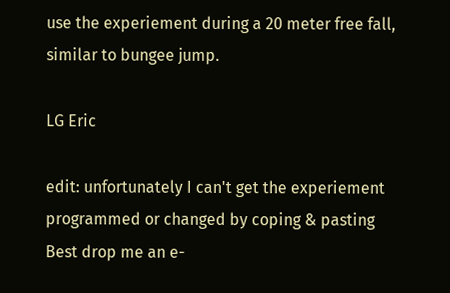use the experiement during a 20 meter free fall, similar to bungee jump.

LG Eric

edit: unfortunately I can't get the experiement programmed or changed by coping & pasting
Best drop me an e-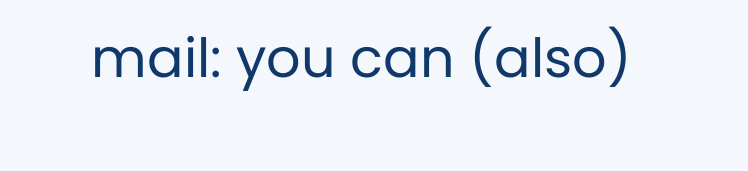mail: you can (also)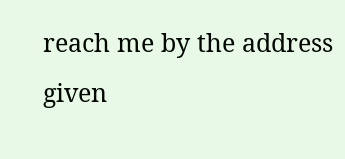reach me by the address given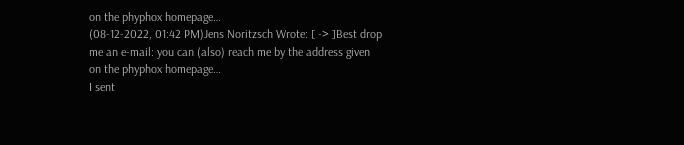on the phyphox homepage…
(08-12-2022, 01:42 PM)Jens Noritzsch Wrote: [ -> ]Best drop me an e-mail: you can (also) reach me by the address given on the phyphox homepage…
I sent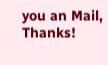you an Mail, Thanks!